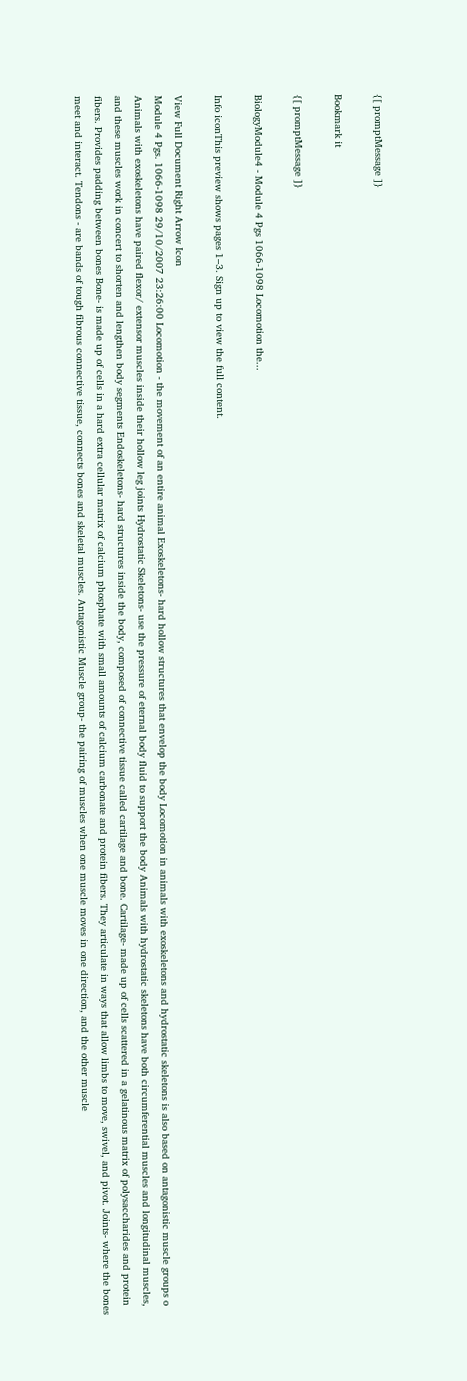{[ promptMessage ]}

Bookmark it

{[ promptMessage ]}

BiologyModule4 - Module 4 Pgs 1066-1098 Locomotion the...

Info iconThis preview shows pages 1–3. Sign up to view the full content.

View Full Document Right Arrow Icon
Module 4 Pgs. 1066-1098 29/10/2007 23:26:00 Locomotion - the movement of an entire animal Exoskeletons- hard hollow structures that envelop the body Locomotion in animals with exoskeletons and hydrostatic skeletons is also based on antagonistic muscle groups o Animals with exoskeletons have paired flexor/ extensor muscles inside their hollow leg joints Hydrostatic Skeletons- use the pressure of eternal body fluid to support the body Animals with hydrostatic skeletons have both circumferential muscles and longitudinal muscles, and these muscles work in concert to shorten and lengthen body segments Endoskeletons- hard structures inside the body, composed of connective tissue called cartilage and bone. Cartilage- made up of cells scattered in a gelatinous matrix of polysaccharides and protein fibers. Provides padding between bones Bone- is made up of cells in a hard extra cellular matrix of calcium phosphate with small amounts of calcium carbonate and protein fibers. They articulate in ways that allow limbs to move, swivel, and pivot. Joints- where the bones meet and interact. Tendons - are bands of tough fibrous connective tissue, connects bones and skeletal muscles. Antagonistic Muscle group- the pairing of muscles when one muscle moves in one direction, and the other muscle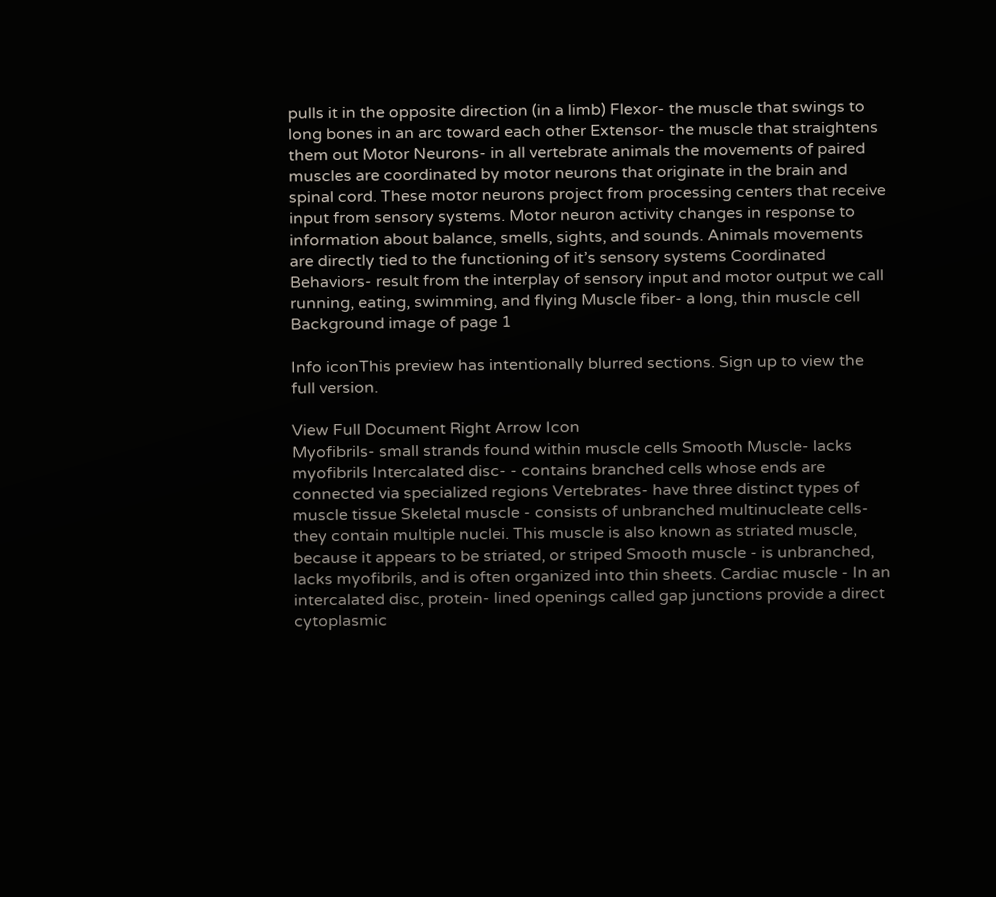pulls it in the opposite direction (in a limb) Flexor- the muscle that swings to long bones in an arc toward each other Extensor- the muscle that straightens them out Motor Neurons- in all vertebrate animals the movements of paired muscles are coordinated by motor neurons that originate in the brain and spinal cord. These motor neurons project from processing centers that receive input from sensory systems. Motor neuron activity changes in response to information about balance, smells, sights, and sounds. Animals movements are directly tied to the functioning of it’s sensory systems Coordinated Behaviors- result from the interplay of sensory input and motor output we call running, eating, swimming, and flying Muscle fiber- a long, thin muscle cell
Background image of page 1

Info iconThis preview has intentionally blurred sections. Sign up to view the full version.

View Full Document Right Arrow Icon
Myofibrils- small strands found within muscle cells Smooth Muscle- lacks myofibrils Intercalated disc- - contains branched cells whose ends are connected via specialized regions Vertebrates- have three distinct types of muscle tissue Skeletal muscle - consists of unbranched multinucleate cells- they contain multiple nuclei. This muscle is also known as striated muscle, because it appears to be striated, or striped Smooth muscle - is unbranched, lacks myofibrils, and is often organized into thin sheets. Cardiac muscle - In an intercalated disc, protein- lined openings called gap junctions provide a direct cytoplasmic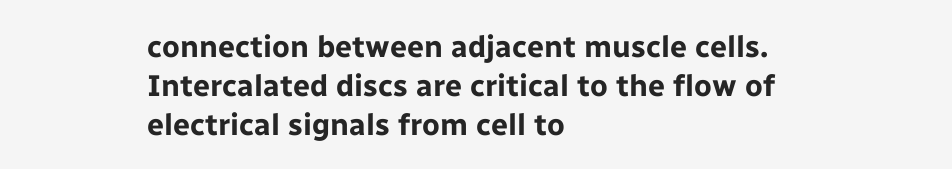connection between adjacent muscle cells. Intercalated discs are critical to the flow of electrical signals from cell to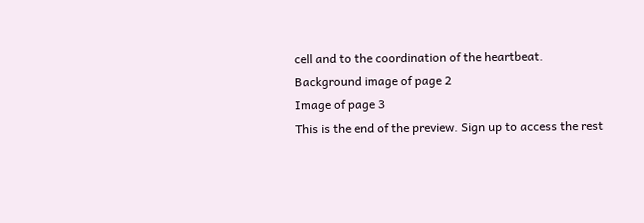cell and to the coordination of the heartbeat.
Background image of page 2
Image of page 3
This is the end of the preview. Sign up to access the rest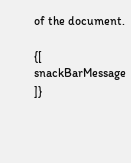of the document.

{[ snackBarMessage ]}